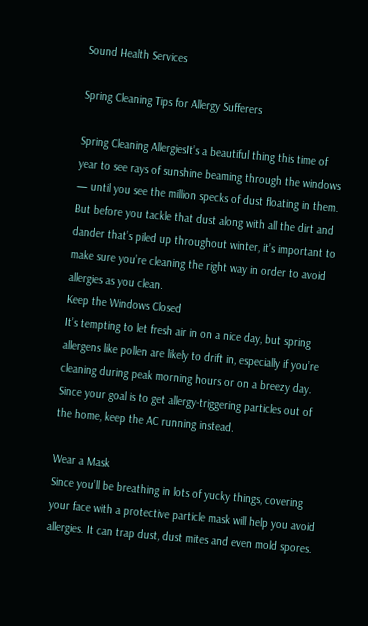Sound Health Services

Spring Cleaning Tips for Allergy Sufferers

Spring Cleaning AllergiesIt’s a beautiful thing this time of year to see rays of sunshine beaming through the windows — until you see the million specks of dust floating in them. But before you tackle that dust along with all the dirt and dander that’s piled up throughout winter, it’s important to make sure you’re cleaning the right way in order to avoid allergies as you clean.
Keep the Windows Closed
It’s tempting to let fresh air in on a nice day, but spring allergens like pollen are likely to drift in, especially if you’re cleaning during peak morning hours or on a breezy day. Since your goal is to get allergy-triggering particles out of the home, keep the AC running instead.

Wear a Mask
Since you’ll be breathing in lots of yucky things, covering your face with a protective particle mask will help you avoid allergies. It can trap dust, dust mites and even mold spores.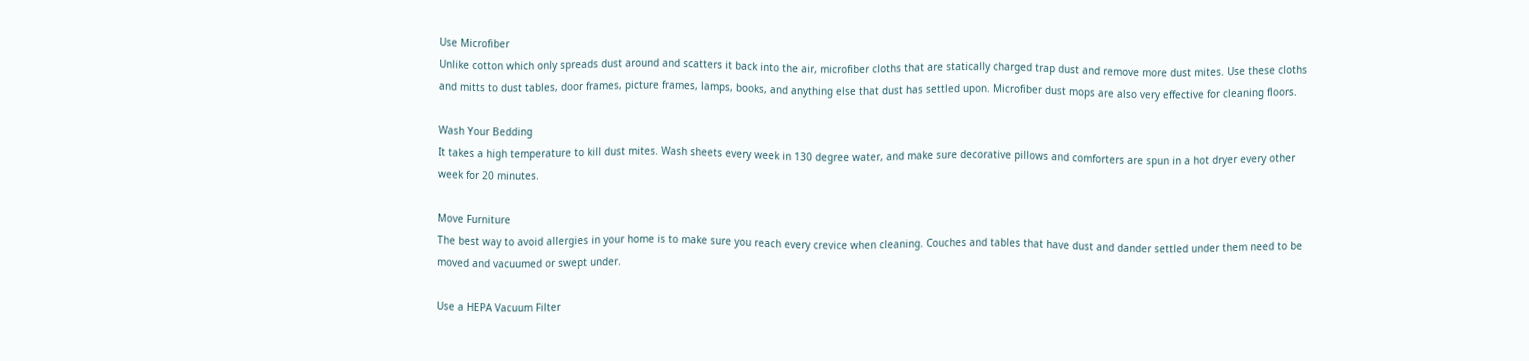Use Microfiber
Unlike cotton which only spreads dust around and scatters it back into the air, microfiber cloths that are statically charged trap dust and remove more dust mites. Use these cloths and mitts to dust tables, door frames, picture frames, lamps, books, and anything else that dust has settled upon. Microfiber dust mops are also very effective for cleaning floors.

Wash Your Bedding
It takes a high temperature to kill dust mites. Wash sheets every week in 130 degree water, and make sure decorative pillows and comforters are spun in a hot dryer every other week for 20 minutes.

Move Furniture
The best way to avoid allergies in your home is to make sure you reach every crevice when cleaning. Couches and tables that have dust and dander settled under them need to be moved and vacuumed or swept under.

Use a HEPA Vacuum Filter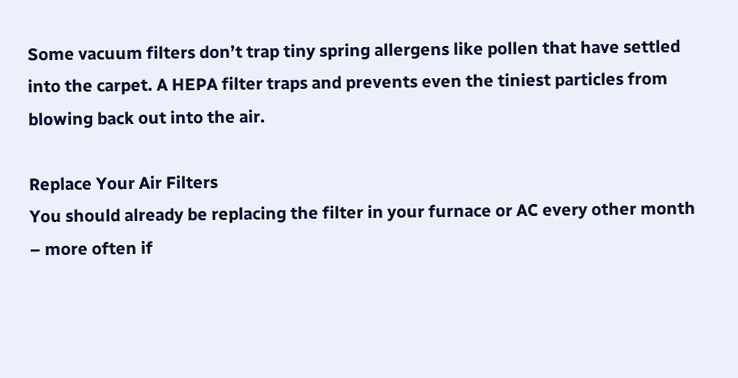Some vacuum filters don’t trap tiny spring allergens like pollen that have settled into the carpet. A HEPA filter traps and prevents even the tiniest particles from blowing back out into the air.

Replace Your Air Filters
You should already be replacing the filter in your furnace or AC every other month – more often if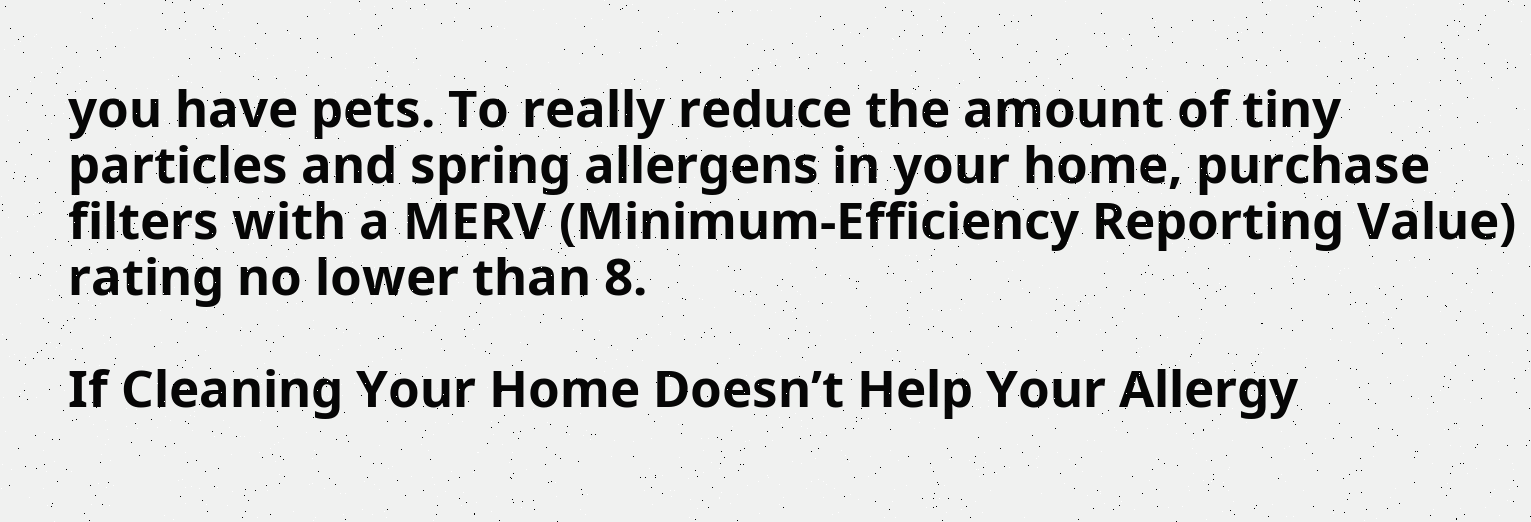you have pets. To really reduce the amount of tiny particles and spring allergens in your home, purchase filters with a MERV (Minimum-Efficiency Reporting Value) rating no lower than 8.

If Cleaning Your Home Doesn’t Help Your Allergy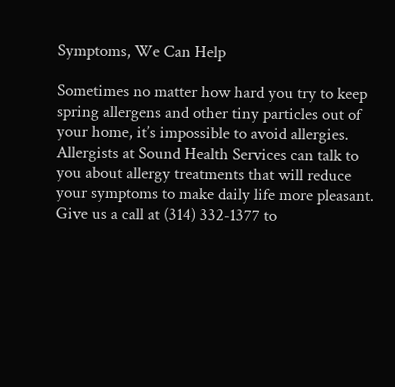Symptoms, We Can Help

Sometimes no matter how hard you try to keep spring allergens and other tiny particles out of your home, it’s impossible to avoid allergies. Allergists at Sound Health Services can talk to you about allergy treatments that will reduce your symptoms to make daily life more pleasant. Give us a call at (314) 332-1377 to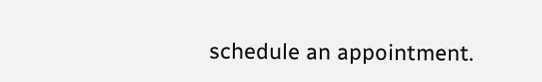schedule an appointment.